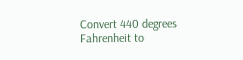Convert 440 degrees Fahrenheit to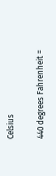Celsius

440 degrees Fahrenheit =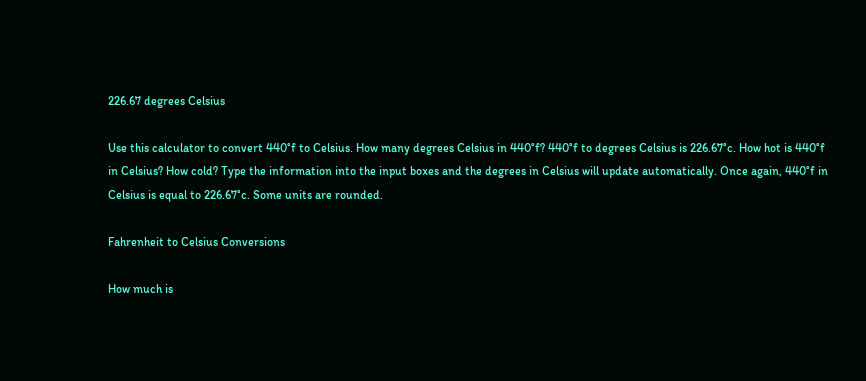226.67 degrees Celsius

Use this calculator to convert 440°f to Celsius. How many degrees Celsius in 440°f? 440°f to degrees Celsius is 226.67°c. How hot is 440°f in Celsius? How cold? Type the information into the input boxes and the degrees in Celsius will update automatically. Once again, 440°f in Celsius is equal to 226.67°c. Some units are rounded.

Fahrenheit to Celsius Conversions

How much is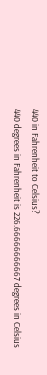440 in Fahrenheit to Celsius?
440 degrees in Fahrenheit is 226.66666666667 degrees in Celsius